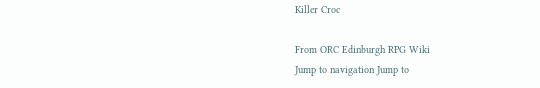Killer Croc

From ORC Edinburgh RPG Wiki
Jump to navigation Jump to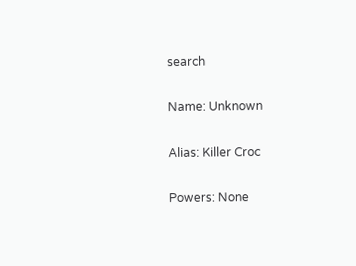search

Name: Unknown

Alias: Killer Croc

Powers: None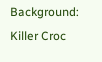Background: Killer Croc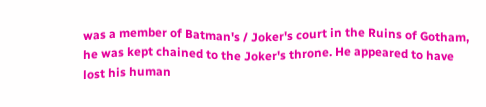was a member of Batman's / Joker's court in the Ruins of Gotham, he was kept chained to the Joker's throne. He appeared to have lost his human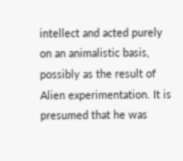intellect and acted purely on an animalistic basis, possibly as the result of Alien experimentation. It is presumed that he was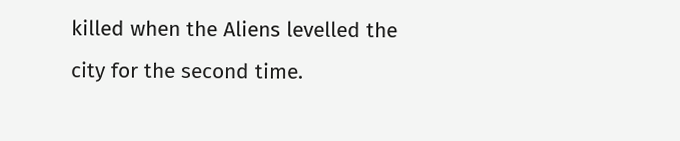killed when the Aliens levelled the city for the second time.